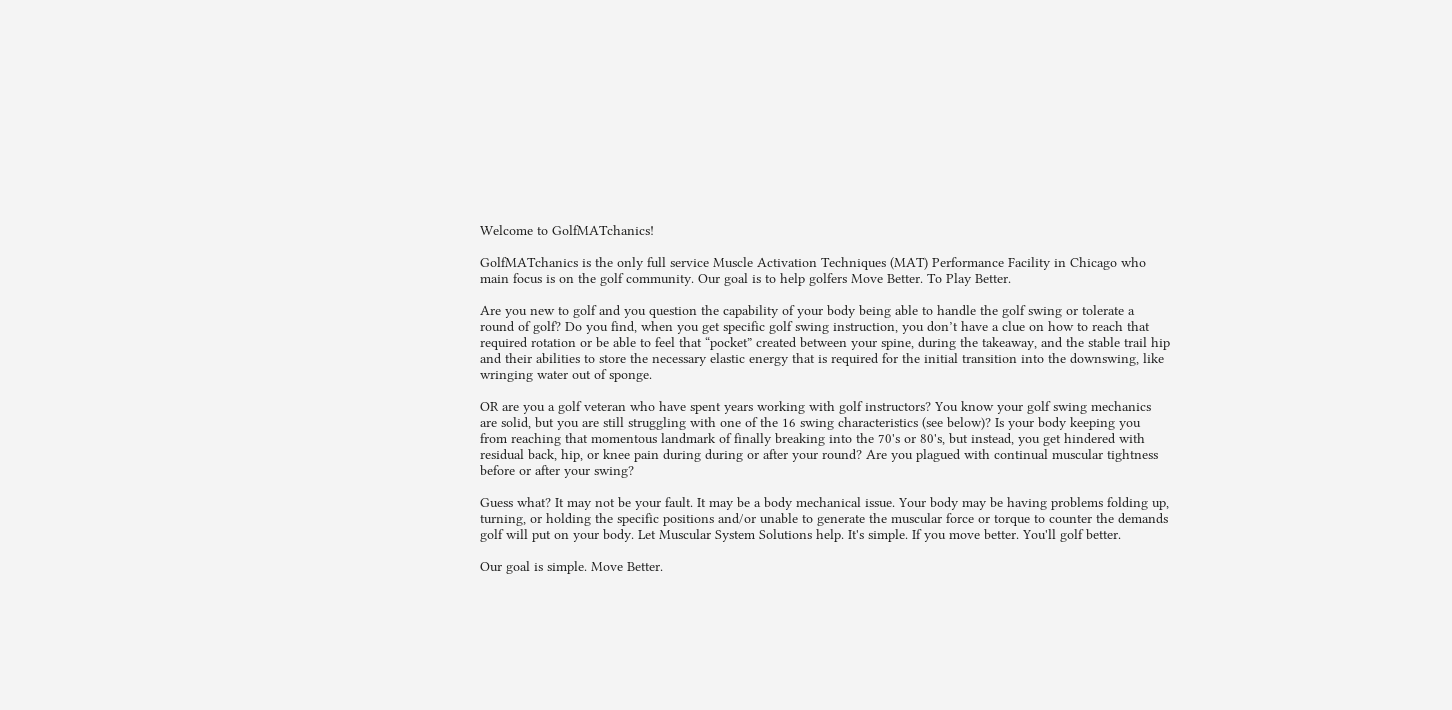Welcome to GolfMATchanics!

GolfMATchanics is the only full service Muscle Activation Techniques (MAT) Performance Facility in Chicago who main focus is on the golf community. Our goal is to help golfers Move Better. To Play Better.

Are you new to golf and you question the capability of your body being able to handle the golf swing or tolerate a round of golf? Do you find, when you get specific golf swing instruction, you don’t have a clue on how to reach that required rotation or be able to feel that “pocket” created between your spine, during the takeaway, and the stable trail hip and their abilities to store the necessary elastic energy that is required for the initial transition into the downswing, like wringing water out of sponge.

OR are you a golf veteran who have spent years working with golf instructors? You know your golf swing mechanics are solid, but you are still struggling with one of the 16 swing characteristics (see below)? Is your body keeping you from reaching that momentous landmark of finally breaking into the 70's or 80's, but instead, you get hindered with residual back, hip, or knee pain during during or after your round? Are you plagued with continual muscular tightness before or after your swing?

Guess what? It may not be your fault. It may be a body mechanical issue. Your body may be having problems folding up, turning, or holding the specific positions and/or unable to generate the muscular force or torque to counter the demands golf will put on your body. Let Muscular System Solutions help. It's simple. If you move better. You'll golf better.

Our goal is simple. Move Better.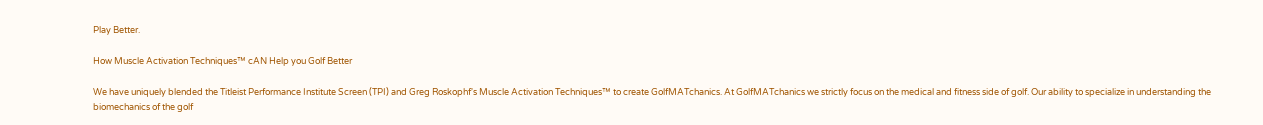Play Better.

How Muscle Activation Techniques™ cAN Help you Golf Better

We have uniquely blended the Titleist Performance Institute Screen (TPI) and Greg Roskophf's Muscle Activation Techniques™ to create GolfMATchanics. At GolfMATchanics we strictly focus on the medical and fitness side of golf. Our ability to specialize in understanding the biomechanics of the golf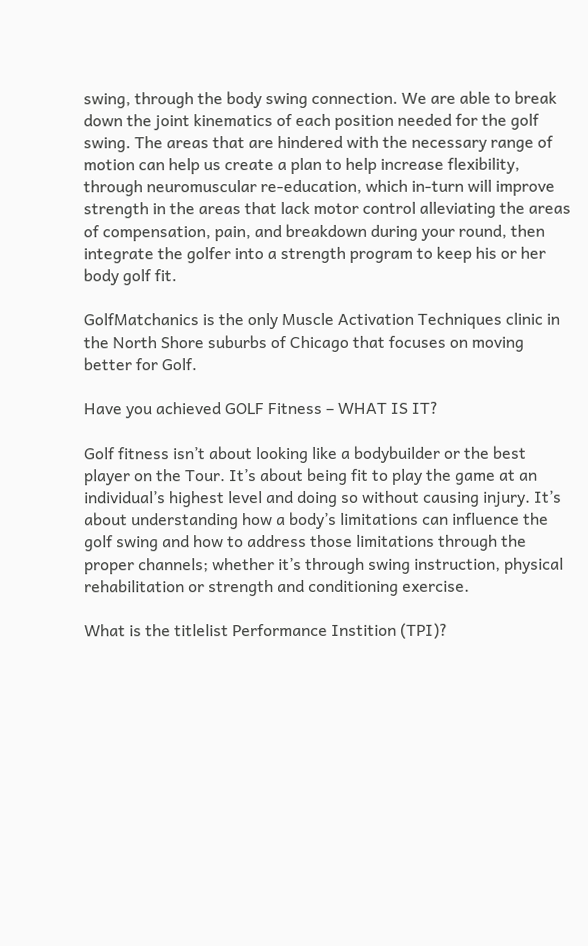swing, through the body swing connection. We are able to break down the joint kinematics of each position needed for the golf swing. The areas that are hindered with the necessary range of motion can help us create a plan to help increase flexibility, through neuromuscular re-education, which in-turn will improve strength in the areas that lack motor control alleviating the areas of compensation, pain, and breakdown during your round, then integrate the golfer into a strength program to keep his or her body golf fit.

GolfMatchanics is the only Muscle Activation Techniques clinic in the North Shore suburbs of Chicago that focuses on moving better for Golf.

Have you achieved GOLF Fitness – WHAT IS IT?

Golf fitness isn’t about looking like a bodybuilder or the best player on the Tour. It’s about being fit to play the game at an individual’s highest level and doing so without causing injury. It’s about understanding how a body’s limitations can influence the golf swing and how to address those limitations through the proper channels; whether it’s through swing instruction, physical rehabilitation or strength and conditioning exercise.

What is the titlelist Performance Instition (TPI)?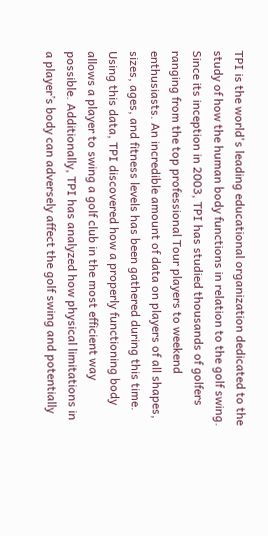TPI is the world's leading educational organization dedicated to the study of how the human body functions in relation to the golf swing. Since its inception in 2003, TPI has studied thousands of golfers ranging from the top professional Tour players to weekend enthusiasts. An incredible amount of data on players of all shapes, sizes, ages, and fitness levels has been gathered during this time. Using this data, TPI discovered how a properly functioning body allows a player to swing a golf club in the most efficient way possible. Additionally, TPI has analyzed how physical limitations in a player’s body can adversely affect the golf swing and potentially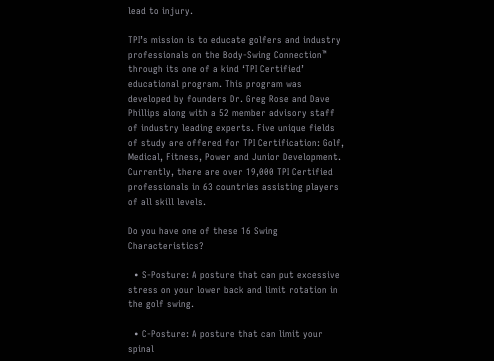lead to injury.

TPI’s mission is to educate golfers and industry professionals on the Body-Swing Connection™ through its one of a kind ‘TPI Certified’ educational program. This program was developed by founders Dr. Greg Rose and Dave Phillips along with a 52 member advisory staff of industry leading experts. Five unique fields of study are offered for TPI Certification: Golf, Medical, Fitness, Power and Junior Development. Currently, there are over 19,000 TPI Certified professionals in 63 countries assisting players of all skill levels.

Do you have one of these 16 Swing Characteristics?

  • S-Posture: A posture that can put excessive stress on your lower back and limit rotation in the golf swing.

  • C-Posture: A posture that can limit your spinal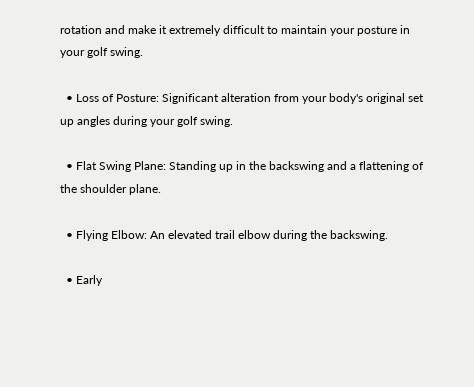rotation and make it extremely difficult to maintain your posture in your golf swing.

  • Loss of Posture: Significant alteration from your body's original set up angles during your golf swing.

  • Flat Swing Plane: Standing up in the backswing and a flattening of the shoulder plane.

  • Flying Elbow: An elevated trail elbow during the backswing.

  • Early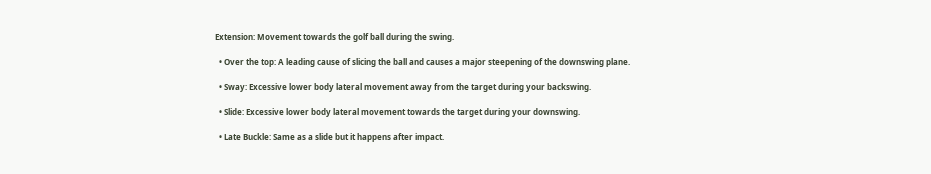Extension: Movement towards the golf ball during the swing.

  • Over the top: A leading cause of slicing the ball and causes a major steepening of the downswing plane.

  • Sway: Excessive lower body lateral movement away from the target during your backswing.

  • Slide: Excessive lower body lateral movement towards the target during your downswing.

  • Late Buckle: Same as a slide but it happens after impact.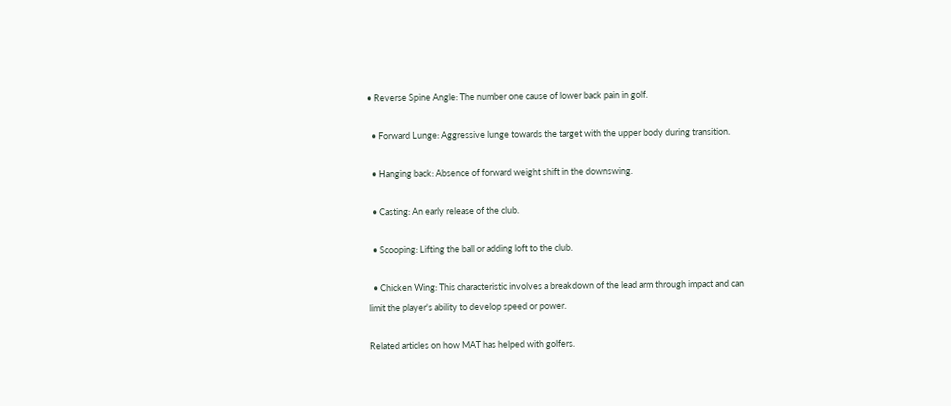• Reverse Spine Angle: The number one cause of lower back pain in golf.

  • Forward Lunge: Aggressive lunge towards the target with the upper body during transition.

  • Hanging back: Absence of forward weight shift in the downswing.

  • Casting: An early release of the club.

  • Scooping: Lifting the ball or adding loft to the club.

  • Chicken Wing: This characteristic involves a breakdown of the lead arm through impact and can limit the player's ability to develop speed or power.

Related articles on how MAT has helped with golfers.